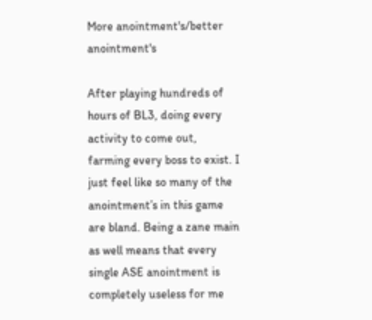More anointment's/better anointment's

After playing hundreds of hours of BL3, doing every activity to come out, farming every boss to exist. I just feel like so many of the anointment’s in this game are bland. Being a zane main as well means that every single ASE anointment is completely useless for me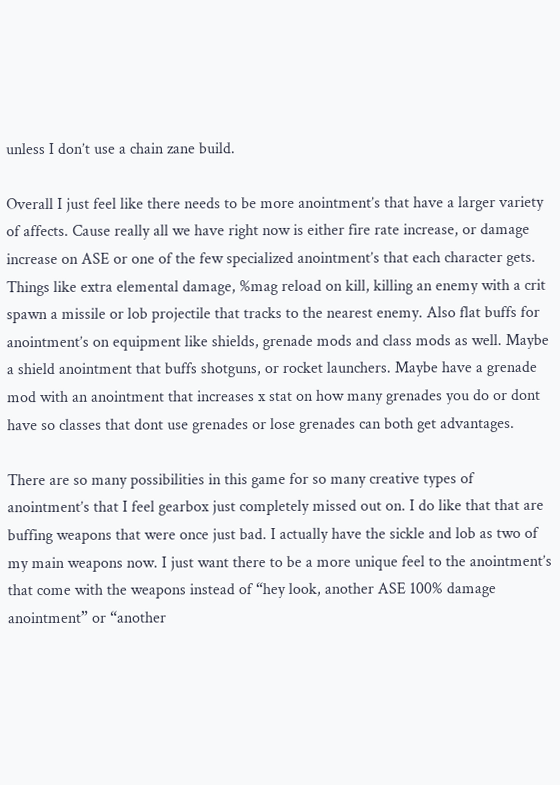unless I don’t use a chain zane build.

Overall I just feel like there needs to be more anointment’s that have a larger variety of affects. Cause really all we have right now is either fire rate increase, or damage increase on ASE or one of the few specialized anointment’s that each character gets. Things like extra elemental damage, %mag reload on kill, killing an enemy with a crit spawn a missile or lob projectile that tracks to the nearest enemy. Also flat buffs for anointment’s on equipment like shields, grenade mods and class mods as well. Maybe a shield anointment that buffs shotguns, or rocket launchers. Maybe have a grenade mod with an anointment that increases x stat on how many grenades you do or dont have so classes that dont use grenades or lose grenades can both get advantages.

There are so many possibilities in this game for so many creative types of anointment’s that I feel gearbox just completely missed out on. I do like that that are buffing weapons that were once just bad. I actually have the sickle and lob as two of my main weapons now. I just want there to be a more unique feel to the anointment’s that come with the weapons instead of “hey look, another ASE 100% damage anointment” or “another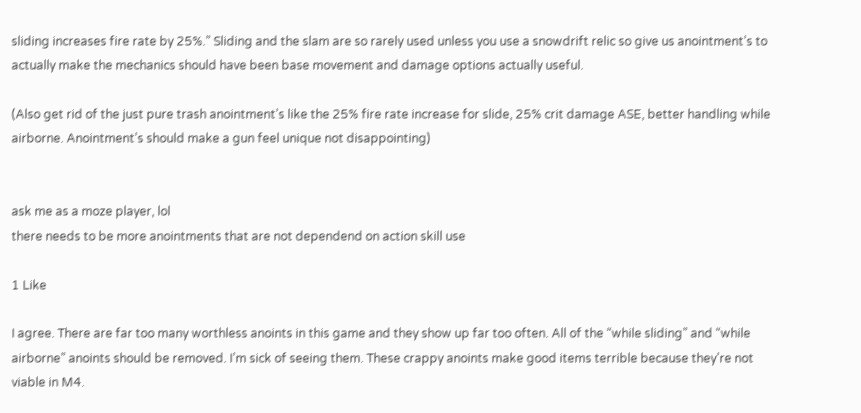sliding increases fire rate by 25%.” Sliding and the slam are so rarely used unless you use a snowdrift relic so give us anointment’s to actually make the mechanics should have been base movement and damage options actually useful.

(Also get rid of the just pure trash anointment’s like the 25% fire rate increase for slide, 25% crit damage ASE, better handling while airborne. Anointment’s should make a gun feel unique not disappointing)


ask me as a moze player, lol
there needs to be more anointments that are not dependend on action skill use

1 Like

I agree. There are far too many worthless anoints in this game and they show up far too often. All of the “while sliding” and “while airborne” anoints should be removed. I’m sick of seeing them. These crappy anoints make good items terrible because they’re not viable in M4.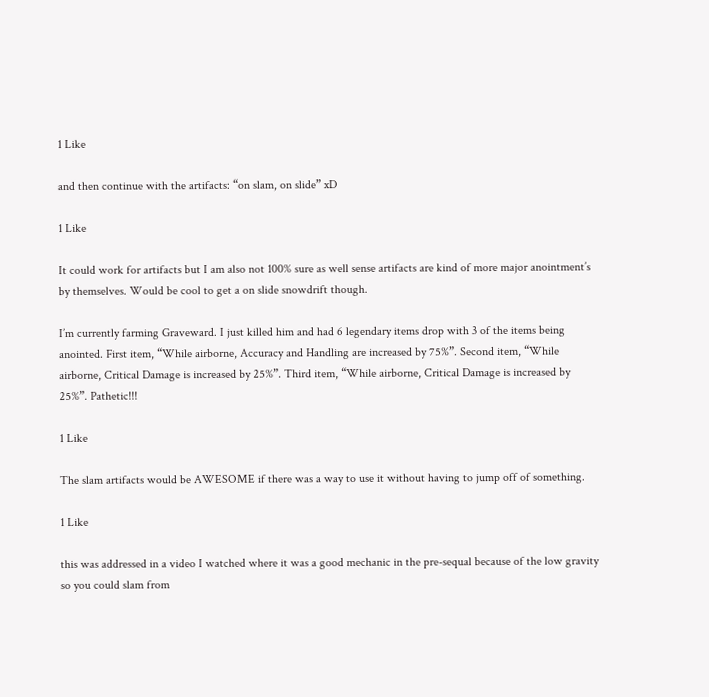1 Like

and then continue with the artifacts: “on slam, on slide” xD

1 Like

It could work for artifacts but I am also not 100% sure as well sense artifacts are kind of more major anointment’s by themselves. Would be cool to get a on slide snowdrift though.

I’m currently farming Graveward. I just killed him and had 6 legendary items drop with 3 of the items being anointed. First item, “While airborne, Accuracy and Handling are increased by 75%”. Second item, “While airborne, Critical Damage is increased by 25%”. Third item, “While airborne, Critical Damage is increased by 25%”. Pathetic!!!

1 Like

The slam artifacts would be AWESOME if there was a way to use it without having to jump off of something.

1 Like

this was addressed in a video I watched where it was a good mechanic in the pre-sequal because of the low gravity so you could slam from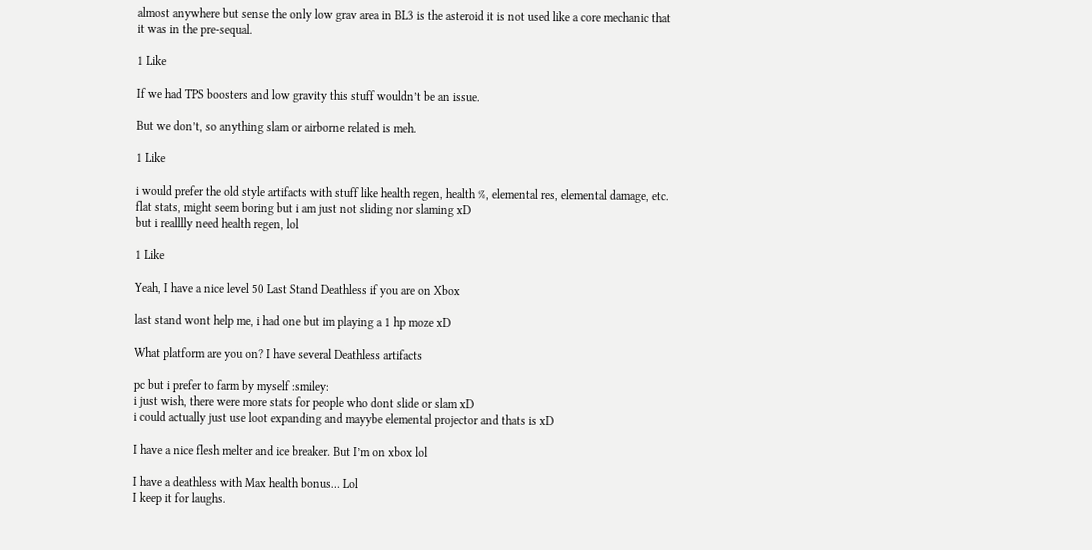almost anywhere but sense the only low grav area in BL3 is the asteroid it is not used like a core mechanic that it was in the pre-sequal.

1 Like

If we had TPS boosters and low gravity this stuff wouldn’t be an issue.

But we don’t, so anything slam or airborne related is meh.

1 Like

i would prefer the old style artifacts with stuff like health regen, health %, elemental res, elemental damage, etc. flat stats, might seem boring but i am just not sliding nor slaming xD
but i realllly need health regen, lol

1 Like

Yeah, I have a nice level 50 Last Stand Deathless if you are on Xbox

last stand wont help me, i had one but im playing a 1 hp moze xD

What platform are you on? I have several Deathless artifacts

pc but i prefer to farm by myself :smiley:
i just wish, there were more stats for people who dont slide or slam xD
i could actually just use loot expanding and mayybe elemental projector and thats is xD

I have a nice flesh melter and ice breaker. But I’m on xbox lol

I have a deathless with Max health bonus… Lol
I keep it for laughs.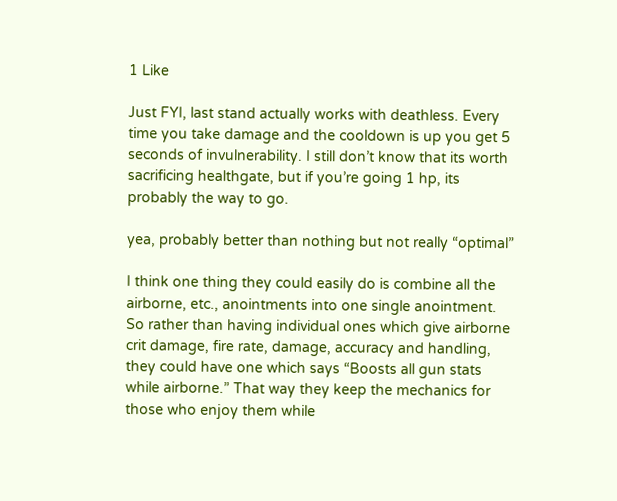1 Like

Just FYI, last stand actually works with deathless. Every time you take damage and the cooldown is up you get 5 seconds of invulnerability. I still don’t know that its worth sacrificing healthgate, but if you’re going 1 hp, its probably the way to go.

yea, probably better than nothing but not really “optimal”

I think one thing they could easily do is combine all the airborne, etc., anointments into one single anointment. So rather than having individual ones which give airborne crit damage, fire rate, damage, accuracy and handling, they could have one which says “Boosts all gun stats while airborne.” That way they keep the mechanics for those who enjoy them while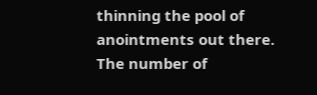thinning the pool of anointments out there. The number of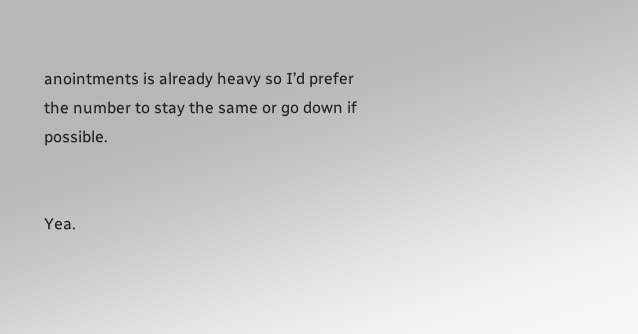anointments is already heavy so I’d prefer the number to stay the same or go down if possible.


Yea.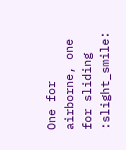One for airborne, one for sliding :slight_smile: